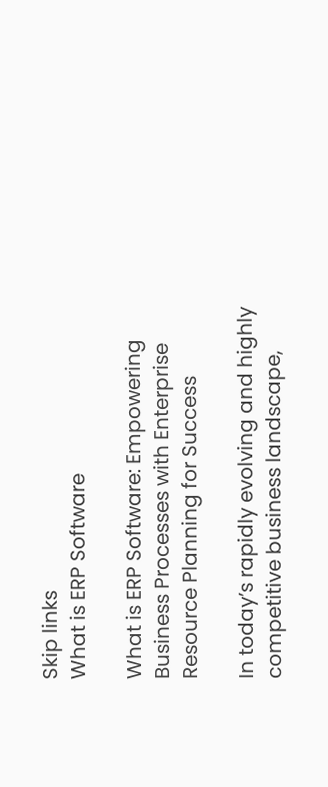Skip links
What is ERP Software

What is ERP Software: Empowering Business Processes with Enterprise Resource Planning for Success

In today’s rapidly evolving and highly competitive business landscape,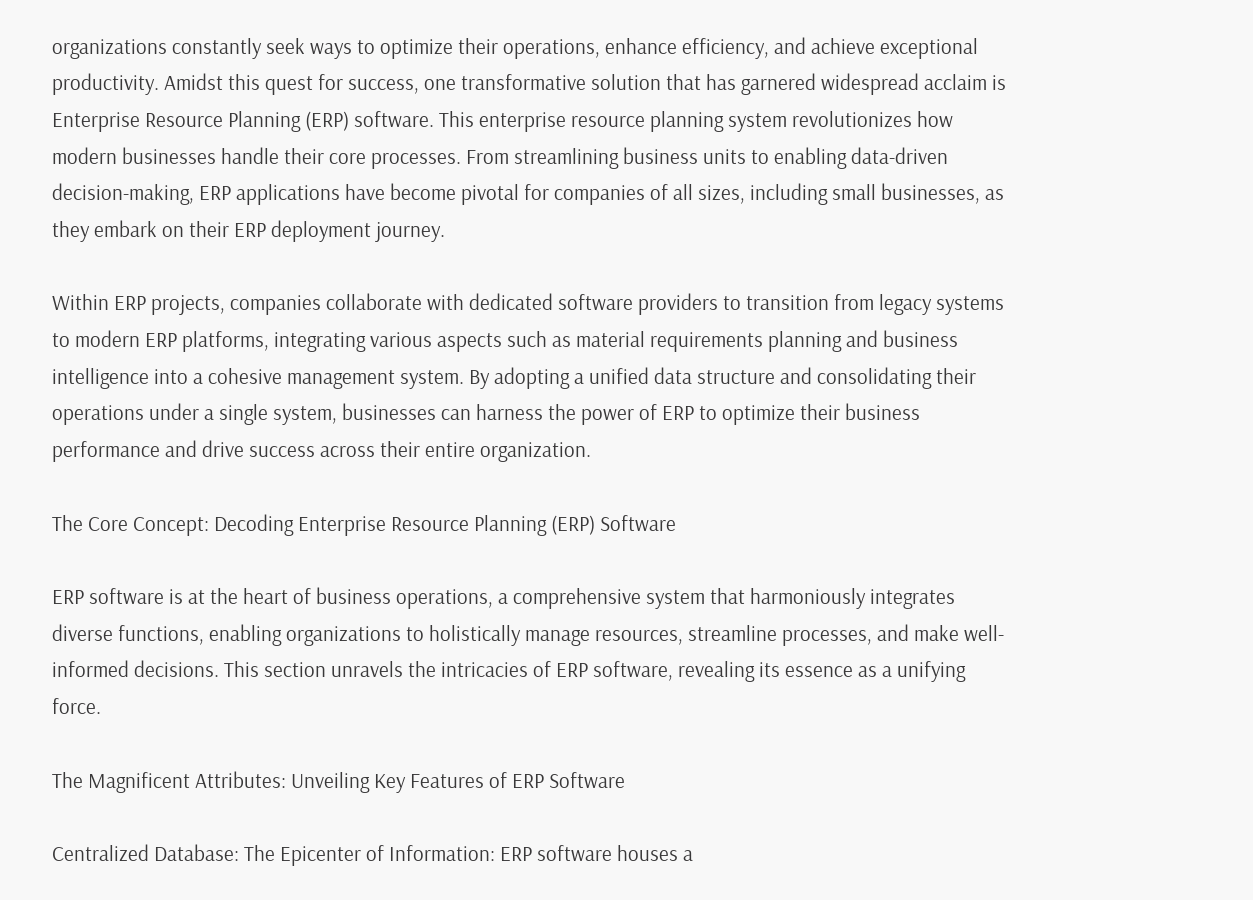organizations constantly seek ways to optimize their operations, enhance efficiency, and achieve exceptional productivity. Amidst this quest for success, one transformative solution that has garnered widespread acclaim is Enterprise Resource Planning (ERP) software. This enterprise resource planning system revolutionizes how modern businesses handle their core processes. From streamlining business units to enabling data-driven decision-making, ERP applications have become pivotal for companies of all sizes, including small businesses, as they embark on their ERP deployment journey.

Within ERP projects, companies collaborate with dedicated software providers to transition from legacy systems to modern ERP platforms, integrating various aspects such as material requirements planning and business intelligence into a cohesive management system. By adopting a unified data structure and consolidating their operations under a single system, businesses can harness the power of ERP to optimize their business performance and drive success across their entire organization.

The Core Concept: Decoding Enterprise Resource Planning (ERP) Software

ERP software is at the heart of business operations, a comprehensive system that harmoniously integrates diverse functions, enabling organizations to holistically manage resources, streamline processes, and make well-informed decisions. This section unravels the intricacies of ERP software, revealing its essence as a unifying force.

The Magnificent Attributes: Unveiling Key Features of ERP Software

Centralized Database: The Epicenter of Information: ERP software houses a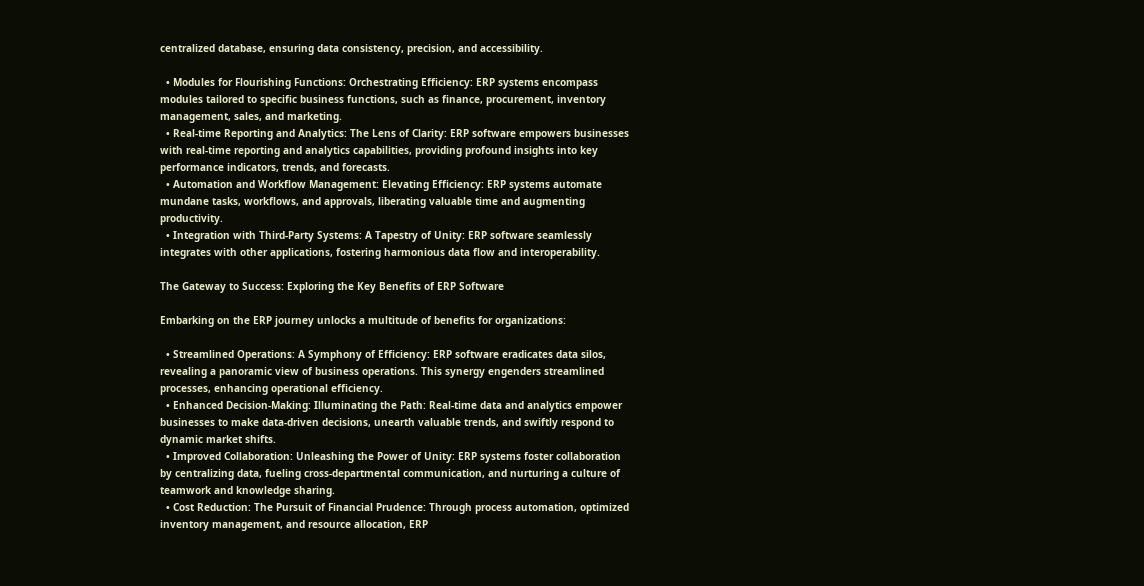centralized database, ensuring data consistency, precision, and accessibility.

  • Modules for Flourishing Functions: Orchestrating Efficiency: ERP systems encompass modules tailored to specific business functions, such as finance, procurement, inventory management, sales, and marketing.
  • Real-time Reporting and Analytics: The Lens of Clarity: ERP software empowers businesses with real-time reporting and analytics capabilities, providing profound insights into key performance indicators, trends, and forecasts.
  • Automation and Workflow Management: Elevating Efficiency: ERP systems automate mundane tasks, workflows, and approvals, liberating valuable time and augmenting productivity.
  • Integration with Third-Party Systems: A Tapestry of Unity: ERP software seamlessly integrates with other applications, fostering harmonious data flow and interoperability.

The Gateway to Success: Exploring the Key Benefits of ERP Software

Embarking on the ERP journey unlocks a multitude of benefits for organizations:

  • Streamlined Operations: A Symphony of Efficiency: ERP software eradicates data silos, revealing a panoramic view of business operations. This synergy engenders streamlined processes, enhancing operational efficiency.
  • Enhanced Decision-Making: Illuminating the Path: Real-time data and analytics empower businesses to make data-driven decisions, unearth valuable trends, and swiftly respond to dynamic market shifts.
  • Improved Collaboration: Unleashing the Power of Unity: ERP systems foster collaboration by centralizing data, fueling cross-departmental communication, and nurturing a culture of teamwork and knowledge sharing.
  • Cost Reduction: The Pursuit of Financial Prudence: Through process automation, optimized inventory management, and resource allocation, ERP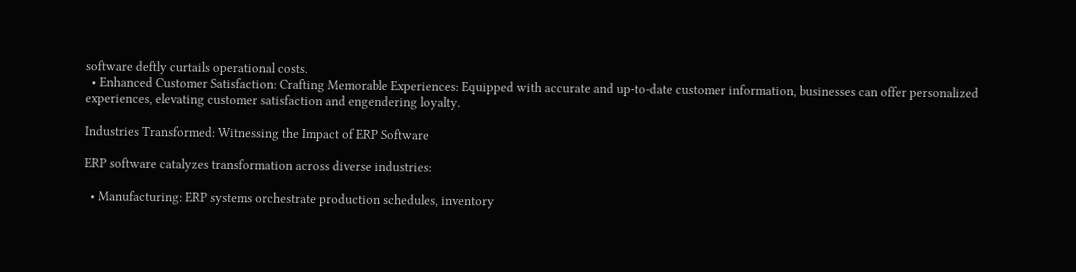software deftly curtails operational costs.
  • Enhanced Customer Satisfaction: Crafting Memorable Experiences: Equipped with accurate and up-to-date customer information, businesses can offer personalized experiences, elevating customer satisfaction and engendering loyalty.

Industries Transformed: Witnessing the Impact of ERP Software

ERP software catalyzes transformation across diverse industries:

  • Manufacturing: ERP systems orchestrate production schedules, inventory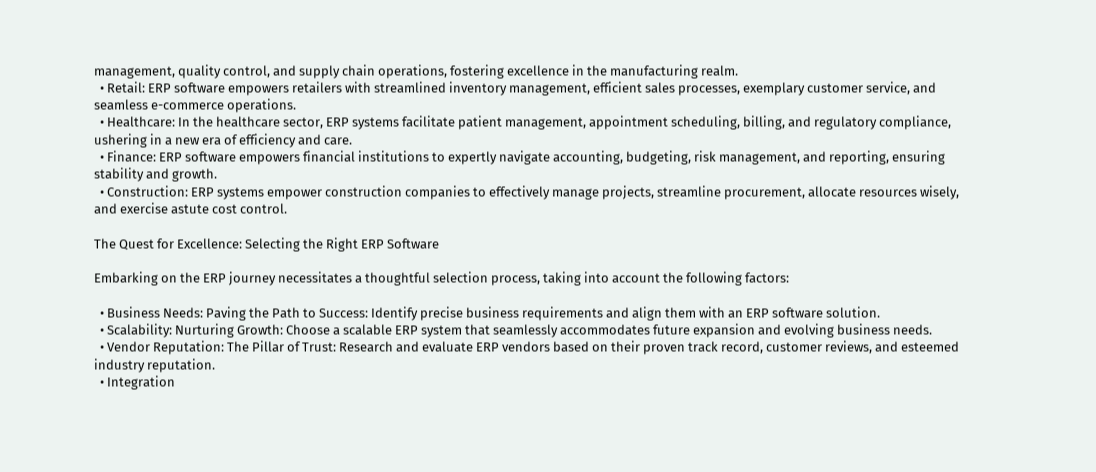management, quality control, and supply chain operations, fostering excellence in the manufacturing realm.
  • Retail: ERP software empowers retailers with streamlined inventory management, efficient sales processes, exemplary customer service, and seamless e-commerce operations.
  • Healthcare: In the healthcare sector, ERP systems facilitate patient management, appointment scheduling, billing, and regulatory compliance, ushering in a new era of efficiency and care.
  • Finance: ERP software empowers financial institutions to expertly navigate accounting, budgeting, risk management, and reporting, ensuring stability and growth.
  • Construction: ERP systems empower construction companies to effectively manage projects, streamline procurement, allocate resources wisely, and exercise astute cost control.

The Quest for Excellence: Selecting the Right ERP Software

Embarking on the ERP journey necessitates a thoughtful selection process, taking into account the following factors:

  • Business Needs: Paving the Path to Success: Identify precise business requirements and align them with an ERP software solution.
  • Scalability: Nurturing Growth: Choose a scalable ERP system that seamlessly accommodates future expansion and evolving business needs.
  • Vendor Reputation: The Pillar of Trust: Research and evaluate ERP vendors based on their proven track record, customer reviews, and esteemed industry reputation.
  • Integration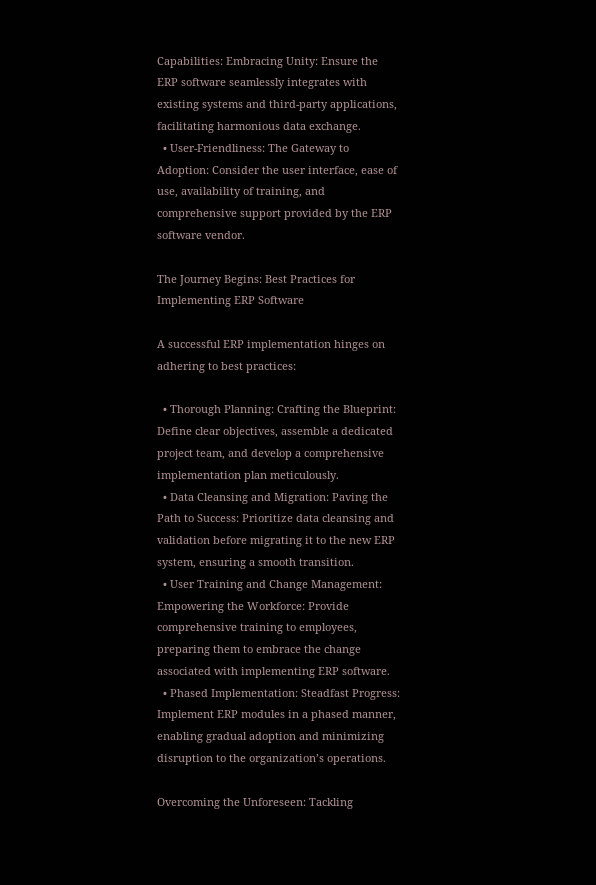Capabilities: Embracing Unity: Ensure the ERP software seamlessly integrates with existing systems and third-party applications, facilitating harmonious data exchange.
  • User-Friendliness: The Gateway to Adoption: Consider the user interface, ease of use, availability of training, and comprehensive support provided by the ERP software vendor.

The Journey Begins: Best Practices for Implementing ERP Software

A successful ERP implementation hinges on adhering to best practices:

  • Thorough Planning: Crafting the Blueprint: Define clear objectives, assemble a dedicated project team, and develop a comprehensive implementation plan meticulously.
  • Data Cleansing and Migration: Paving the Path to Success: Prioritize data cleansing and validation before migrating it to the new ERP system, ensuring a smooth transition.
  • User Training and Change Management: Empowering the Workforce: Provide comprehensive training to employees, preparing them to embrace the change associated with implementing ERP software.
  • Phased Implementation: Steadfast Progress: Implement ERP modules in a phased manner, enabling gradual adoption and minimizing disruption to the organization’s operations.

Overcoming the Unforeseen: Tackling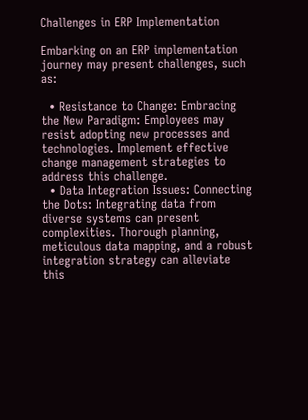Challenges in ERP Implementation

Embarking on an ERP implementation journey may present challenges, such as:

  • Resistance to Change: Embracing the New Paradigm: Employees may resist adopting new processes and technologies. Implement effective change management strategies to address this challenge.
  • Data Integration Issues: Connecting the Dots: Integrating data from diverse systems can present complexities. Thorough planning, meticulous data mapping, and a robust integration strategy can alleviate this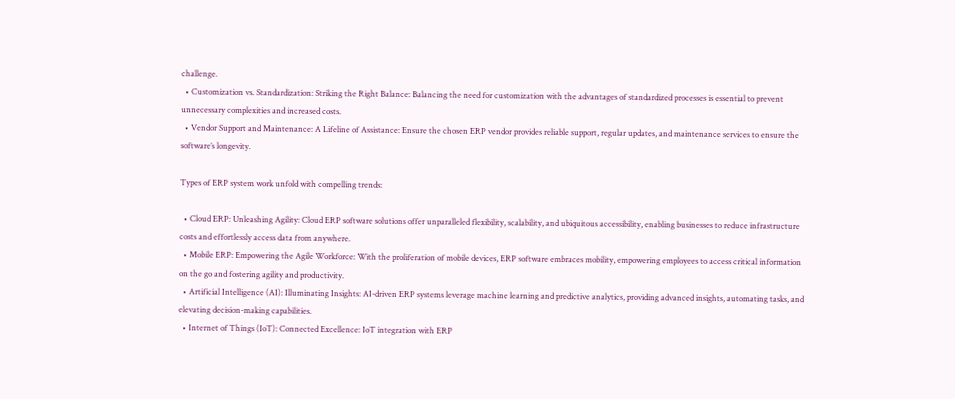challenge.
  • Customization vs. Standardization: Striking the Right Balance: Balancing the need for customization with the advantages of standardized processes is essential to prevent unnecessary complexities and increased costs.
  • Vendor Support and Maintenance: A Lifeline of Assistance: Ensure the chosen ERP vendor provides reliable support, regular updates, and maintenance services to ensure the software’s longevity.

Types of ERP system work unfold with compelling trends:

  • Cloud ERP: Unleashing Agility: Cloud ERP software solutions offer unparalleled flexibility, scalability, and ubiquitous accessibility, enabling businesses to reduce infrastructure costs and effortlessly access data from anywhere.
  • Mobile ERP: Empowering the Agile Workforce: With the proliferation of mobile devices, ERP software embraces mobility, empowering employees to access critical information on the go and fostering agility and productivity.
  • Artificial Intelligence (AI): Illuminating Insights: AI-driven ERP systems leverage machine learning and predictive analytics, providing advanced insights, automating tasks, and elevating decision-making capabilities.
  • Internet of Things (IoT): Connected Excellence: IoT integration with ERP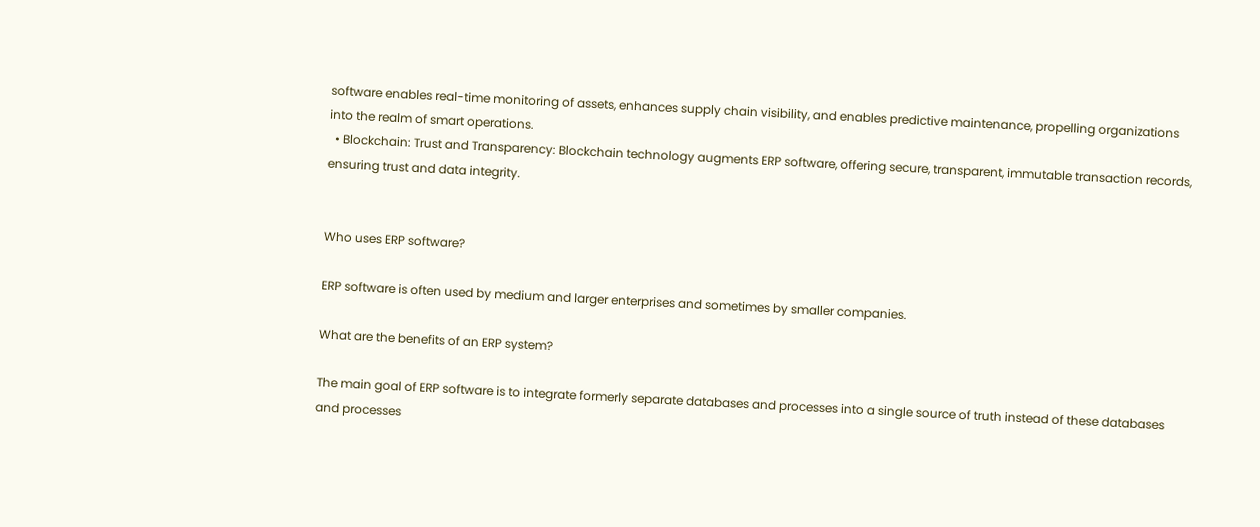software enables real-time monitoring of assets, enhances supply chain visibility, and enables predictive maintenance, propelling organizations into the realm of smart operations.
  • Blockchain: Trust and Transparency: Blockchain technology augments ERP software, offering secure, transparent, immutable transaction records, ensuring trust and data integrity.


Who uses ERP software?

ERP software is often used by medium and larger enterprises and sometimes by smaller companies.

What are the benefits of an ERP system?

The main goal of ERP software is to integrate formerly separate databases and processes into a single source of truth instead of these databases and processes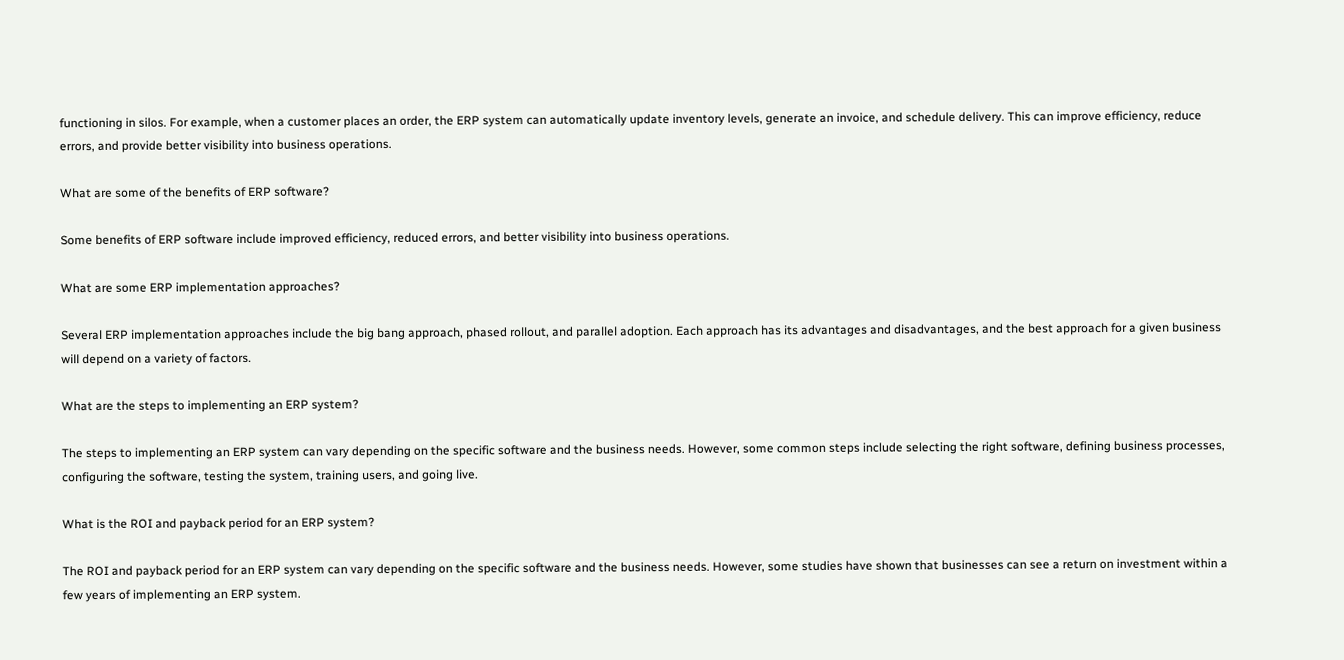functioning in silos. For example, when a customer places an order, the ERP system can automatically update inventory levels, generate an invoice, and schedule delivery. This can improve efficiency, reduce errors, and provide better visibility into business operations.

What are some of the benefits of ERP software?

Some benefits of ERP software include improved efficiency, reduced errors, and better visibility into business operations.

What are some ERP implementation approaches?

Several ERP implementation approaches include the big bang approach, phased rollout, and parallel adoption. Each approach has its advantages and disadvantages, and the best approach for a given business will depend on a variety of factors.

What are the steps to implementing an ERP system?

The steps to implementing an ERP system can vary depending on the specific software and the business needs. However, some common steps include selecting the right software, defining business processes, configuring the software, testing the system, training users, and going live.

What is the ROI and payback period for an ERP system?

The ROI and payback period for an ERP system can vary depending on the specific software and the business needs. However, some studies have shown that businesses can see a return on investment within a few years of implementing an ERP system.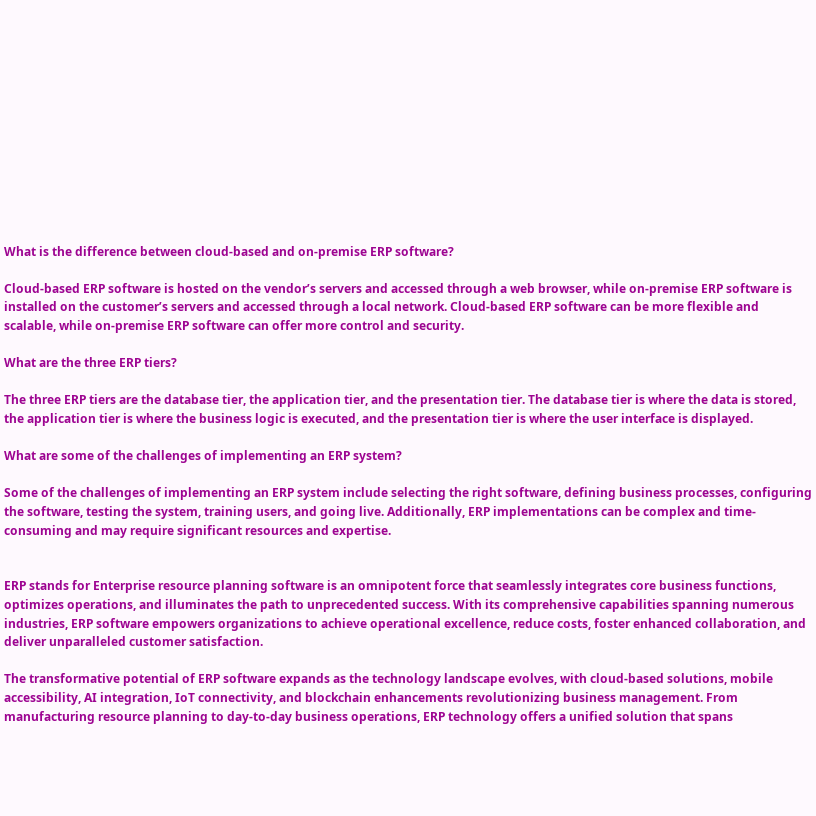What is the difference between cloud-based and on-premise ERP software?

Cloud-based ERP software is hosted on the vendor’s servers and accessed through a web browser, while on-premise ERP software is installed on the customer’s servers and accessed through a local network. Cloud-based ERP software can be more flexible and scalable, while on-premise ERP software can offer more control and security.

What are the three ERP tiers?

The three ERP tiers are the database tier, the application tier, and the presentation tier. The database tier is where the data is stored, the application tier is where the business logic is executed, and the presentation tier is where the user interface is displayed.

What are some of the challenges of implementing an ERP system?

Some of the challenges of implementing an ERP system include selecting the right software, defining business processes, configuring the software, testing the system, training users, and going live. Additionally, ERP implementations can be complex and time-consuming and may require significant resources and expertise.


ERP stands for Enterprise resource planning software is an omnipotent force that seamlessly integrates core business functions, optimizes operations, and illuminates the path to unprecedented success. With its comprehensive capabilities spanning numerous industries, ERP software empowers organizations to achieve operational excellence, reduce costs, foster enhanced collaboration, and deliver unparalleled customer satisfaction.

The transformative potential of ERP software expands as the technology landscape evolves, with cloud-based solutions, mobile accessibility, AI integration, IoT connectivity, and blockchain enhancements revolutionizing business management. From manufacturing resource planning to day-to-day business operations, ERP technology offers a unified solution that spans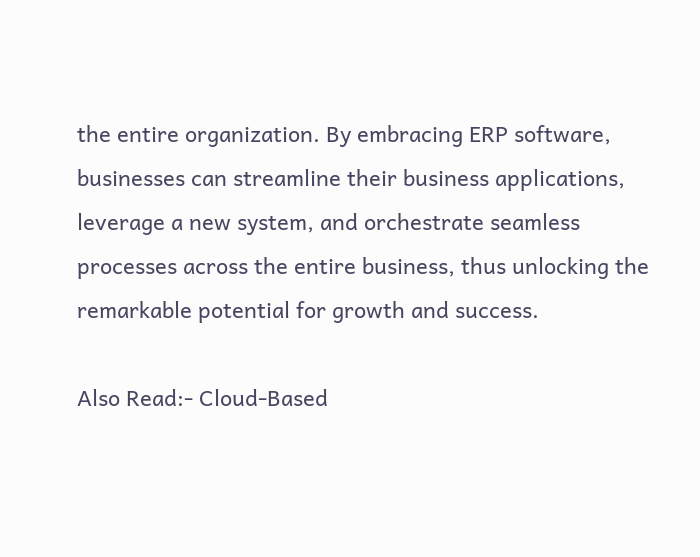the entire organization. By embracing ERP software, businesses can streamline their business applications, leverage a new system, and orchestrate seamless processes across the entire business, thus unlocking the remarkable potential for growth and success.

Also Read:- Cloud-Based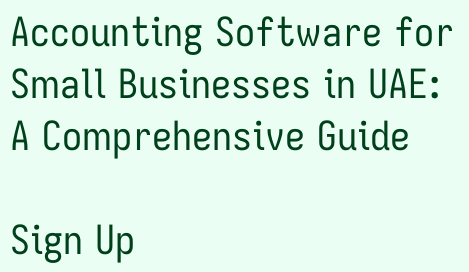Accounting Software for Small Businesses in UAE: A Comprehensive Guide

Sign Up